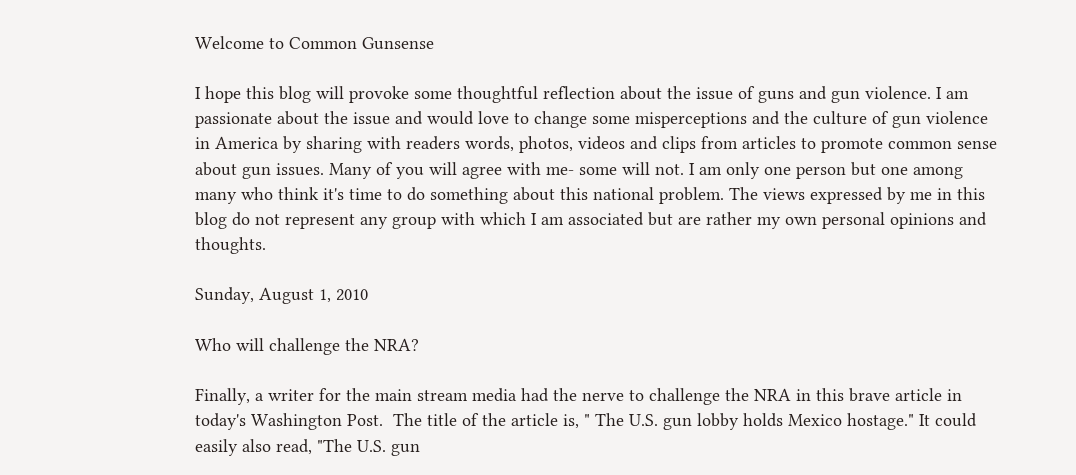Welcome to Common Gunsense

I hope this blog will provoke some thoughtful reflection about the issue of guns and gun violence. I am passionate about the issue and would love to change some misperceptions and the culture of gun violence in America by sharing with readers words, photos, videos and clips from articles to promote common sense about gun issues. Many of you will agree with me- some will not. I am only one person but one among many who think it's time to do something about this national problem. The views expressed by me in this blog do not represent any group with which I am associated but are rather my own personal opinions and thoughts.

Sunday, August 1, 2010

Who will challenge the NRA?

Finally, a writer for the main stream media had the nerve to challenge the NRA in this brave article in today's Washington Post.  The title of the article is, " The U.S. gun lobby holds Mexico hostage." It could easily also read, "The U.S. gun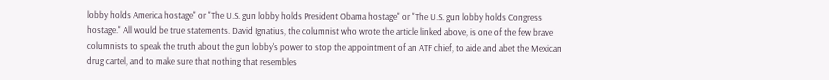lobby holds America hostage" or "The U.S. gun lobby holds President Obama hostage" or "The U.S. gun lobby holds Congress hostage." All would be true statements. David Ignatius, the columnist who wrote the article linked above, is one of the few brave columnists to speak the truth about the gun lobby's power to stop the appointment of an ATF chief, to aide and abet the Mexican drug cartel, and to make sure that nothing that resembles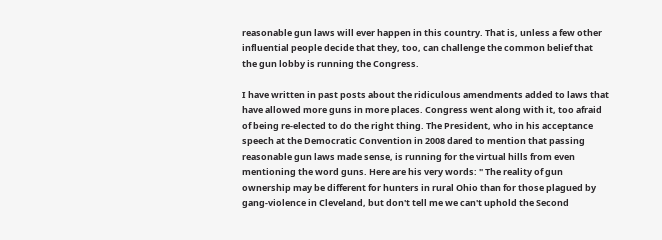reasonable gun laws will ever happen in this country. That is, unless a few other influential people decide that they, too, can challenge the common belief that the gun lobby is running the Congress.

I have written in past posts about the ridiculous amendments added to laws that have allowed more guns in more places. Congress went along with it, too afraid of being re-elected to do the right thing. The President, who in his acceptance speech at the Democratic Convention in 2008 dared to mention that passing reasonable gun laws made sense, is running for the virtual hills from even mentioning the word guns. Here are his very words: " The reality of gun ownership may be different for hunters in rural Ohio than for those plagued by gang-violence in Cleveland, but don't tell me we can't uphold the Second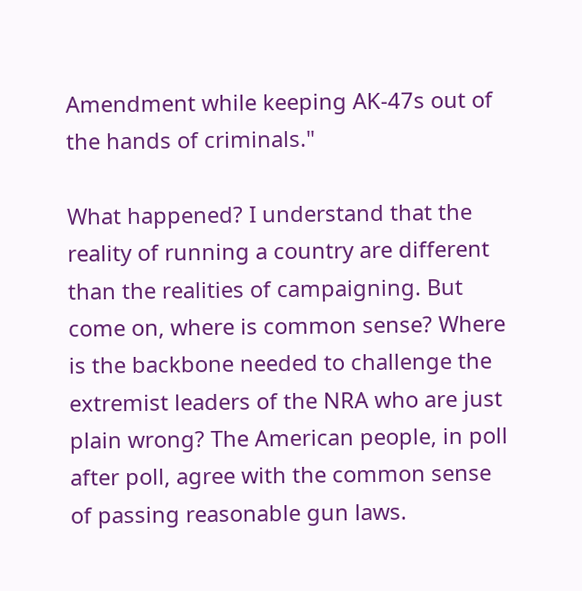Amendment while keeping AK-47s out of the hands of criminals."

What happened? I understand that the reality of running a country are different than the realities of campaigning. But come on, where is common sense? Where is the backbone needed to challenge the extremist leaders of the NRA who are just plain wrong? The American people, in poll after poll, agree with the common sense of passing reasonable gun laws.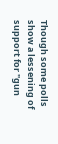Though some polls show a lessening of support for "gun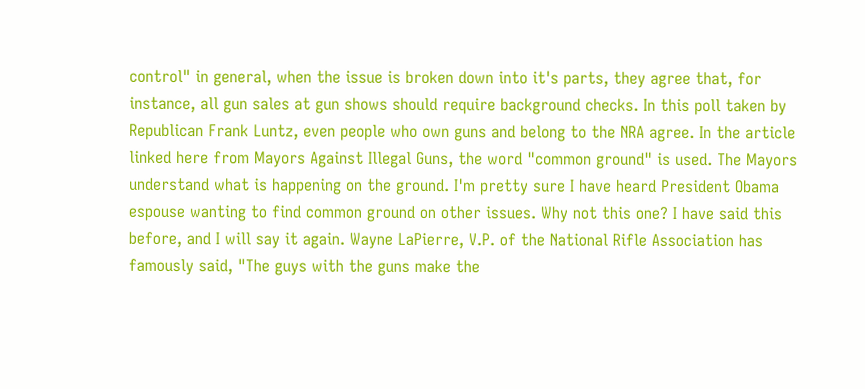control" in general, when the issue is broken down into it's parts, they agree that, for instance, all gun sales at gun shows should require background checks. In this poll taken by Republican Frank Luntz, even people who own guns and belong to the NRA agree. In the article linked here from Mayors Against Illegal Guns, the word "common ground" is used. The Mayors understand what is happening on the ground. I'm pretty sure I have heard President Obama espouse wanting to find common ground on other issues. Why not this one? I have said this before, and I will say it again. Wayne LaPierre, V.P. of the National Rifle Association has famously said, "The guys with the guns make the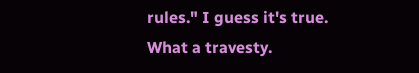rules." I guess it's true. What a travesty.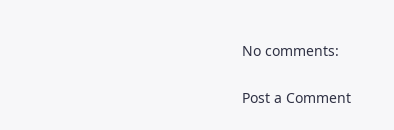No comments:

Post a Comment